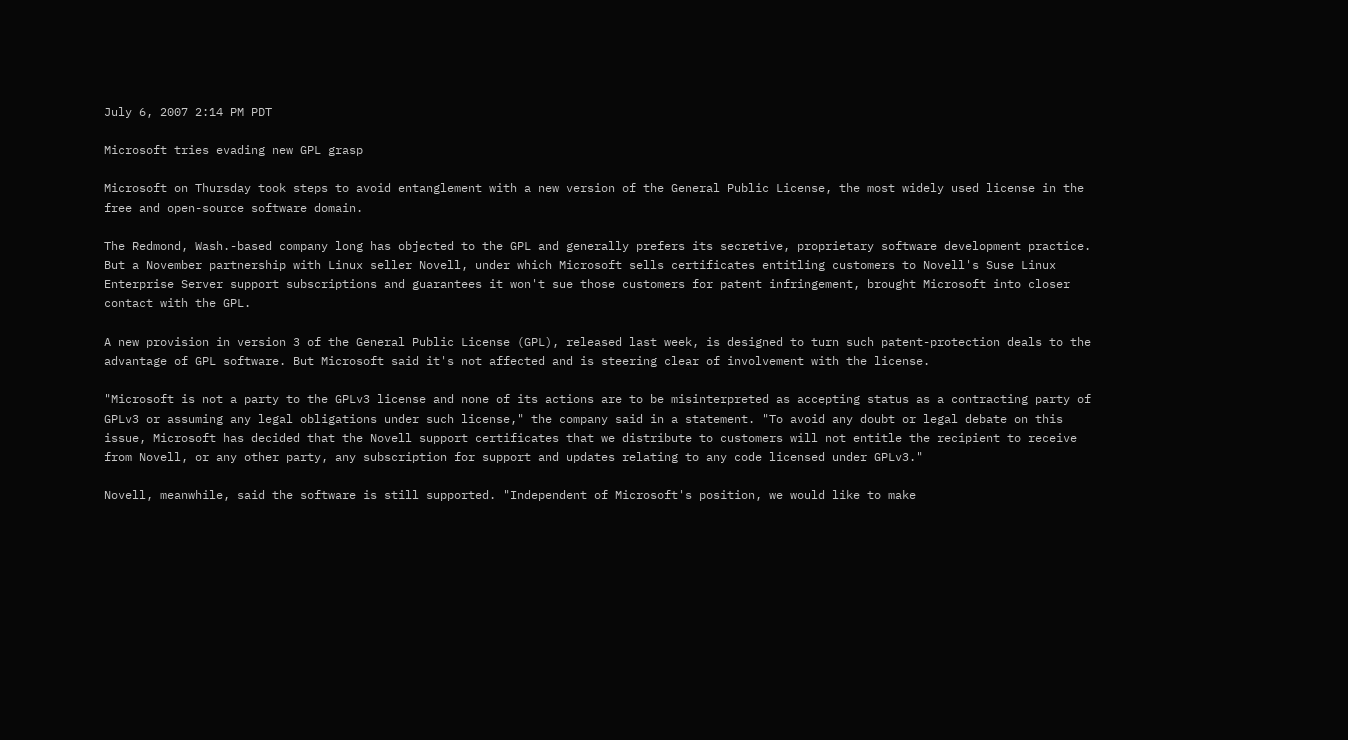July 6, 2007 2:14 PM PDT

Microsoft tries evading new GPL grasp

Microsoft on Thursday took steps to avoid entanglement with a new version of the General Public License, the most widely used license in the free and open-source software domain.

The Redmond, Wash.-based company long has objected to the GPL and generally prefers its secretive, proprietary software development practice. But a November partnership with Linux seller Novell, under which Microsoft sells certificates entitling customers to Novell's Suse Linux Enterprise Server support subscriptions and guarantees it won't sue those customers for patent infringement, brought Microsoft into closer contact with the GPL.

A new provision in version 3 of the General Public License (GPL), released last week, is designed to turn such patent-protection deals to the advantage of GPL software. But Microsoft said it's not affected and is steering clear of involvement with the license.

"Microsoft is not a party to the GPLv3 license and none of its actions are to be misinterpreted as accepting status as a contracting party of GPLv3 or assuming any legal obligations under such license," the company said in a statement. "To avoid any doubt or legal debate on this issue, Microsoft has decided that the Novell support certificates that we distribute to customers will not entitle the recipient to receive from Novell, or any other party, any subscription for support and updates relating to any code licensed under GPLv3."

Novell, meanwhile, said the software is still supported. "Independent of Microsoft's position, we would like to make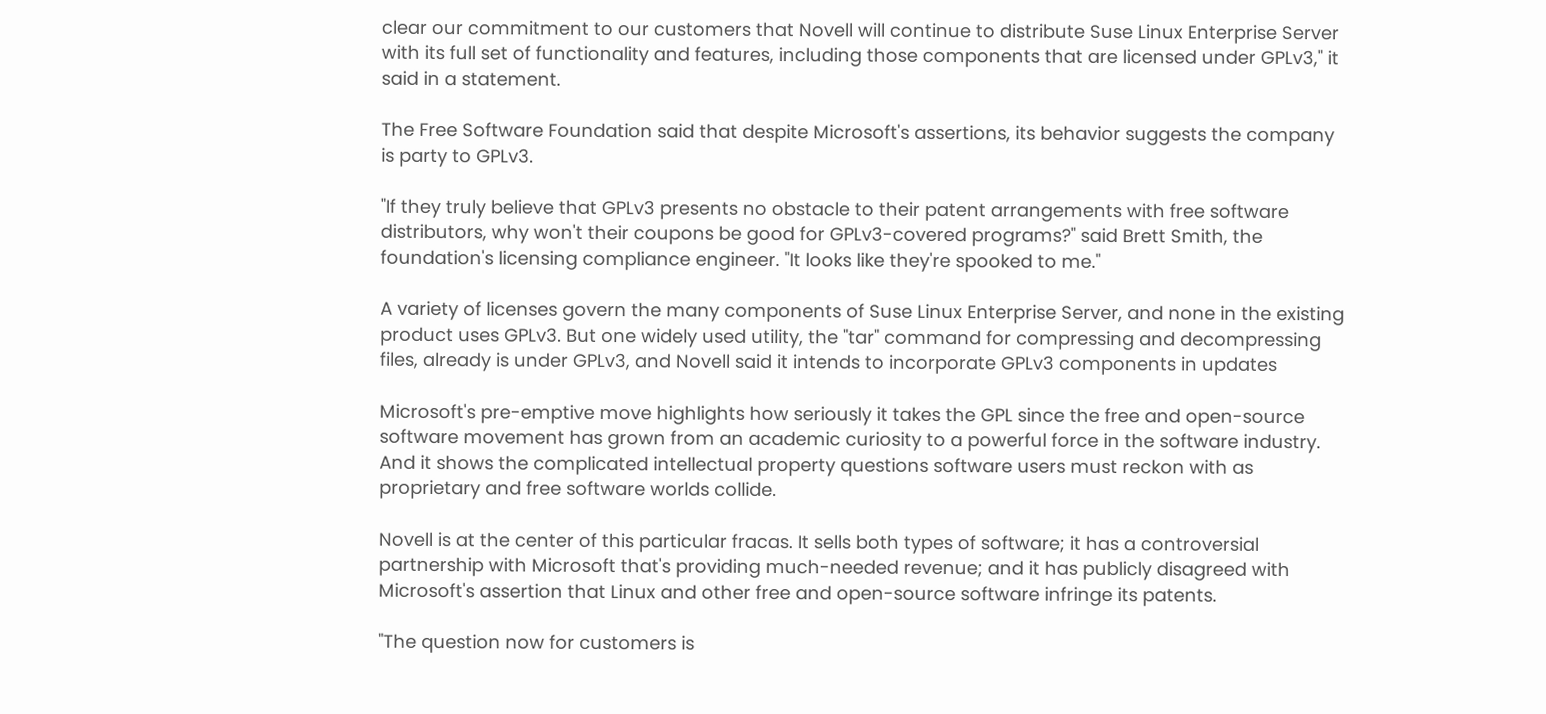clear our commitment to our customers that Novell will continue to distribute Suse Linux Enterprise Server with its full set of functionality and features, including those components that are licensed under GPLv3," it said in a statement.

The Free Software Foundation said that despite Microsoft's assertions, its behavior suggests the company is party to GPLv3.

"If they truly believe that GPLv3 presents no obstacle to their patent arrangements with free software distributors, why won't their coupons be good for GPLv3-covered programs?" said Brett Smith, the foundation's licensing compliance engineer. "It looks like they're spooked to me."

A variety of licenses govern the many components of Suse Linux Enterprise Server, and none in the existing product uses GPLv3. But one widely used utility, the "tar" command for compressing and decompressing files, already is under GPLv3, and Novell said it intends to incorporate GPLv3 components in updates

Microsoft's pre-emptive move highlights how seriously it takes the GPL since the free and open-source software movement has grown from an academic curiosity to a powerful force in the software industry. And it shows the complicated intellectual property questions software users must reckon with as proprietary and free software worlds collide.

Novell is at the center of this particular fracas. It sells both types of software; it has a controversial partnership with Microsoft that's providing much-needed revenue; and it has publicly disagreed with Microsoft's assertion that Linux and other free and open-source software infringe its patents.

"The question now for customers is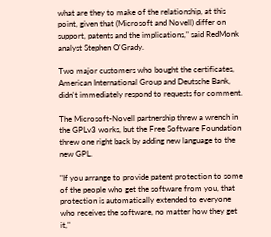what are they to make of the relationship, at this point, given that (Microsoft and Novell) differ on support, patents and the implications," said RedMonk analyst Stephen O'Grady.

Two major customers who bought the certificates, American International Group and Deutsche Bank, didn't immediately respond to requests for comment.

The Microsoft-Novell partnership threw a wrench in the GPLv3 works, but the Free Software Foundation threw one right back by adding new language to the new GPL.

"If you arrange to provide patent protection to some of the people who get the software from you, that protection is automatically extended to everyone who receives the software, no matter how they get it,"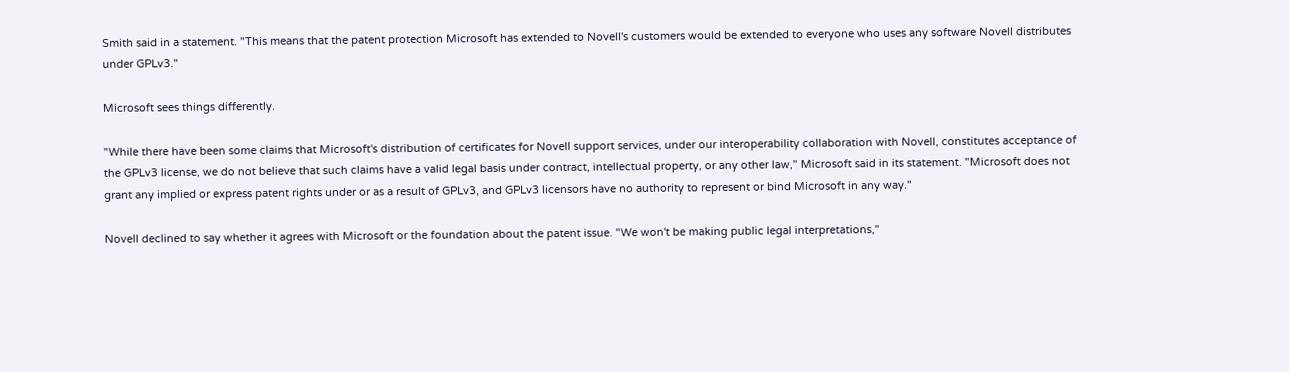Smith said in a statement. "This means that the patent protection Microsoft has extended to Novell's customers would be extended to everyone who uses any software Novell distributes under GPLv3."

Microsoft sees things differently.

"While there have been some claims that Microsoft's distribution of certificates for Novell support services, under our interoperability collaboration with Novell, constitutes acceptance of the GPLv3 license, we do not believe that such claims have a valid legal basis under contract, intellectual property, or any other law," Microsoft said in its statement. "Microsoft does not grant any implied or express patent rights under or as a result of GPLv3, and GPLv3 licensors have no authority to represent or bind Microsoft in any way."

Novell declined to say whether it agrees with Microsoft or the foundation about the patent issue. "We won't be making public legal interpretations,"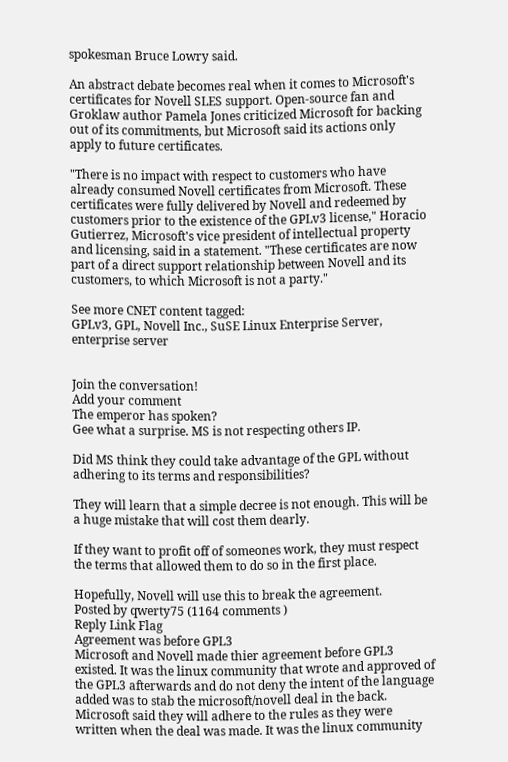spokesman Bruce Lowry said.

An abstract debate becomes real when it comes to Microsoft's certificates for Novell SLES support. Open-source fan and Groklaw author Pamela Jones criticized Microsoft for backing out of its commitments, but Microsoft said its actions only apply to future certificates.

"There is no impact with respect to customers who have already consumed Novell certificates from Microsoft. These certificates were fully delivered by Novell and redeemed by customers prior to the existence of the GPLv3 license," Horacio Gutierrez, Microsoft's vice president of intellectual property and licensing, said in a statement. "These certificates are now part of a direct support relationship between Novell and its customers, to which Microsoft is not a party."

See more CNET content tagged:
GPLv3, GPL, Novell Inc., SuSE Linux Enterprise Server, enterprise server


Join the conversation!
Add your comment
The emperor has spoken?
Gee what a surprise. MS is not respecting others IP.

Did MS think they could take advantage of the GPL without adhering to its terms and responsibilities?

They will learn that a simple decree is not enough. This will be a huge mistake that will cost them dearly.

If they want to profit off of someones work, they must respect the terms that allowed them to do so in the first place.

Hopefully, Novell will use this to break the agreement.
Posted by qwerty75 (1164 comments )
Reply Link Flag
Agreement was before GPL3
Microsoft and Novell made thier agreement before GPL3 existed. It was the linux community that wrote and approved of the GPL3 afterwards and do not deny the intent of the language added was to stab the microsoft/novell deal in the back. Microsoft said they will adhere to the rules as they were written when the deal was made. It was the linux community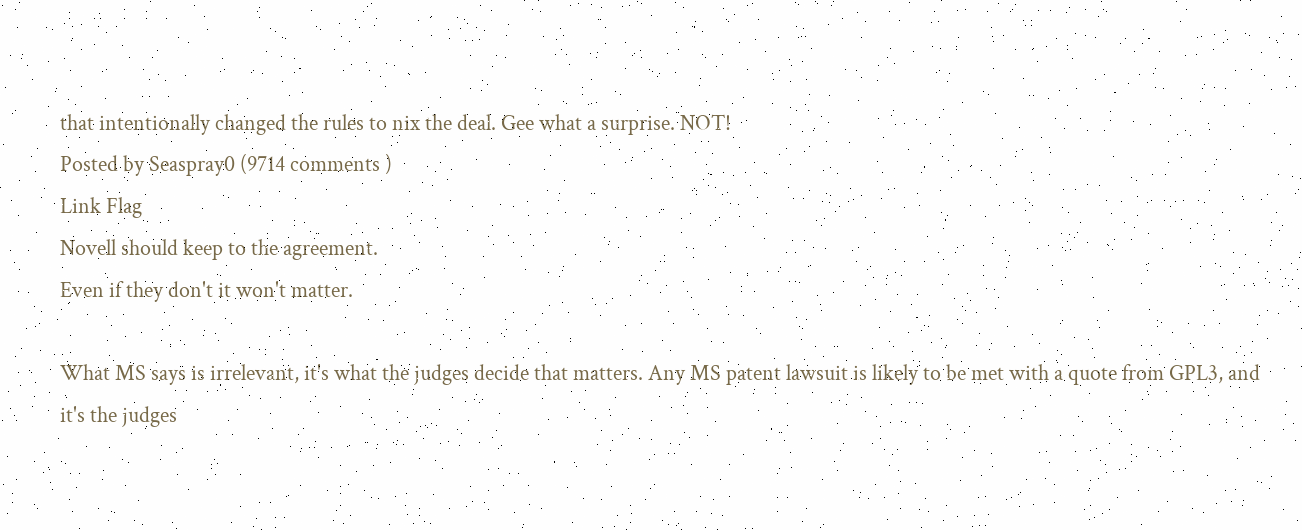that intentionally changed the rules to nix the deal. Gee what a surprise. NOT!
Posted by Seaspray0 (9714 comments )
Link Flag
Novell should keep to the agreement.
Even if they don't it won't matter.

What MS says is irrelevant, it's what the judges decide that matters. Any MS patent lawsuit is likely to be met with a quote from GPL3, and it's the judges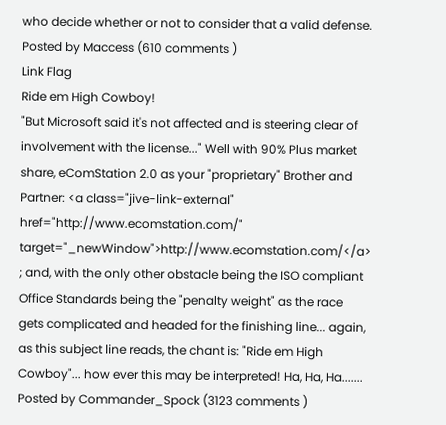who decide whether or not to consider that a valid defense.
Posted by Maccess (610 comments )
Link Flag
Ride em High Cowboy!
"But Microsoft said it's not affected and is steering clear of involvement with the license..." Well with 90% Plus market share, eComStation 2.0 as your "proprietary" Brother and Partner: <a class="jive-link-external" href="http://www.ecomstation.com/" target="_newWindow">http://www.ecomstation.com/</a> ; and, with the only other obstacle being the ISO compliant Office Standards being the "penalty weight" as the race gets complicated and headed for the finishing line... again, as this subject line reads, the chant is: "Ride em High Cowboy"... how ever this may be interpreted! Ha, Ha, Ha.......
Posted by Commander_Spock (3123 comments )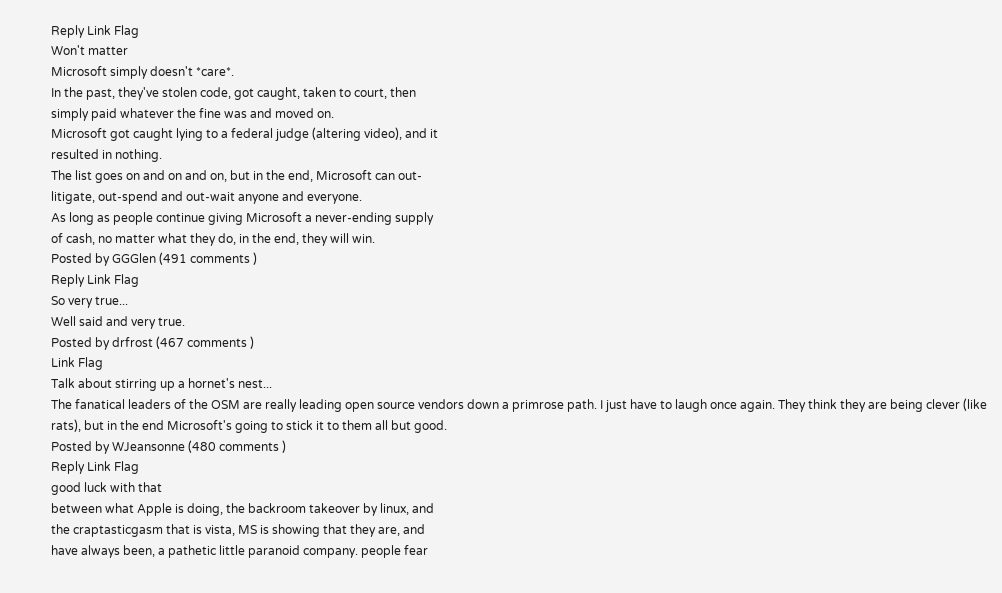Reply Link Flag
Won't matter
Microsoft simply doesn't *care*.
In the past, they've stolen code, got caught, taken to court, then
simply paid whatever the fine was and moved on.
Microsoft got caught lying to a federal judge (altering video), and it
resulted in nothing.
The list goes on and on and on, but in the end, Microsoft can out-
litigate, out-spend and out-wait anyone and everyone.
As long as people continue giving Microsoft a never-ending supply
of cash, no matter what they do, in the end, they will win.
Posted by GGGlen (491 comments )
Reply Link Flag
So very true...
Well said and very true.
Posted by drfrost (467 comments )
Link Flag
Talk about stirring up a hornet's nest...
The fanatical leaders of the OSM are really leading open source vendors down a primrose path. I just have to laugh once again. They think they are being clever (like rats), but in the end Microsoft's going to stick it to them all but good.
Posted by WJeansonne (480 comments )
Reply Link Flag
good luck with that
between what Apple is doing, the backroom takeover by linux, and
the craptasticgasm that is vista, MS is showing that they are, and
have always been, a pathetic little paranoid company. people fear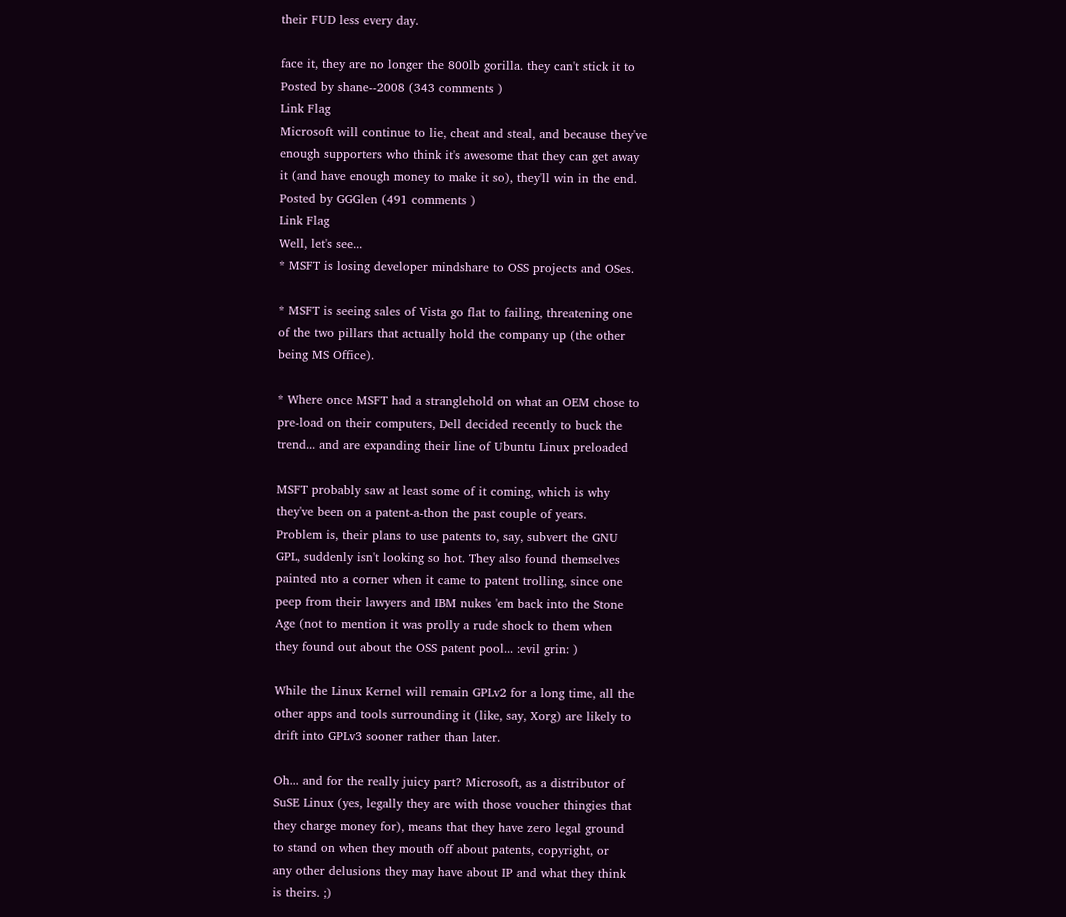their FUD less every day.

face it, they are no longer the 800lb gorilla. they can't stick it to
Posted by shane--2008 (343 comments )
Link Flag
Microsoft will continue to lie, cheat and steal, and because they've
enough supporters who think it's awesome that they can get away
it (and have enough money to make it so), they'll win in the end.
Posted by GGGlen (491 comments )
Link Flag
Well, let's see...
* MSFT is losing developer mindshare to OSS projects and OSes.

* MSFT is seeing sales of Vista go flat to failing, threatening one
of the two pillars that actually hold the company up (the other
being MS Office).

* Where once MSFT had a stranglehold on what an OEM chose to
pre-load on their computers, Dell decided recently to buck the
trend... and are expanding their line of Ubuntu Linux preloaded

MSFT probably saw at least some of it coming, which is why
they've been on a patent-a-thon the past couple of years.
Problem is, their plans to use patents to, say, subvert the GNU
GPL, suddenly isn't looking so hot. They also found themselves
painted nto a corner when it came to patent trolling, since one
peep from their lawyers and IBM nukes 'em back into the Stone
Age (not to mention it was prolly a rude shock to them when
they found out about the OSS patent pool... :evil grin: )

While the Linux Kernel will remain GPLv2 for a long time, all the
other apps and tools surrounding it (like, say, Xorg) are likely to
drift into GPLv3 sooner rather than later.

Oh... and for the really juicy part? Microsoft, as a distributor of
SuSE Linux (yes, legally they are with those voucher thingies that
they charge money for), means that they have zero legal ground
to stand on when they mouth off about patents, copyright, or
any other delusions they may have about IP and what they think
is theirs. ;)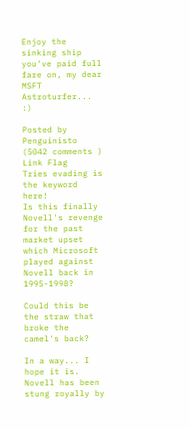Enjoy the sinking ship you've paid full fare on, my dear MSFT
Astroturfer... :)

Posted by Penguinisto (5042 comments )
Link Flag
Tries evading is the keyword here!
Is this finally Novell's revenge for the past market upset which Microsoft played against Novell back in 1995-1998?

Could this be the straw that broke the camel's back?

In a way... I hope it is. Novell has been stung royally by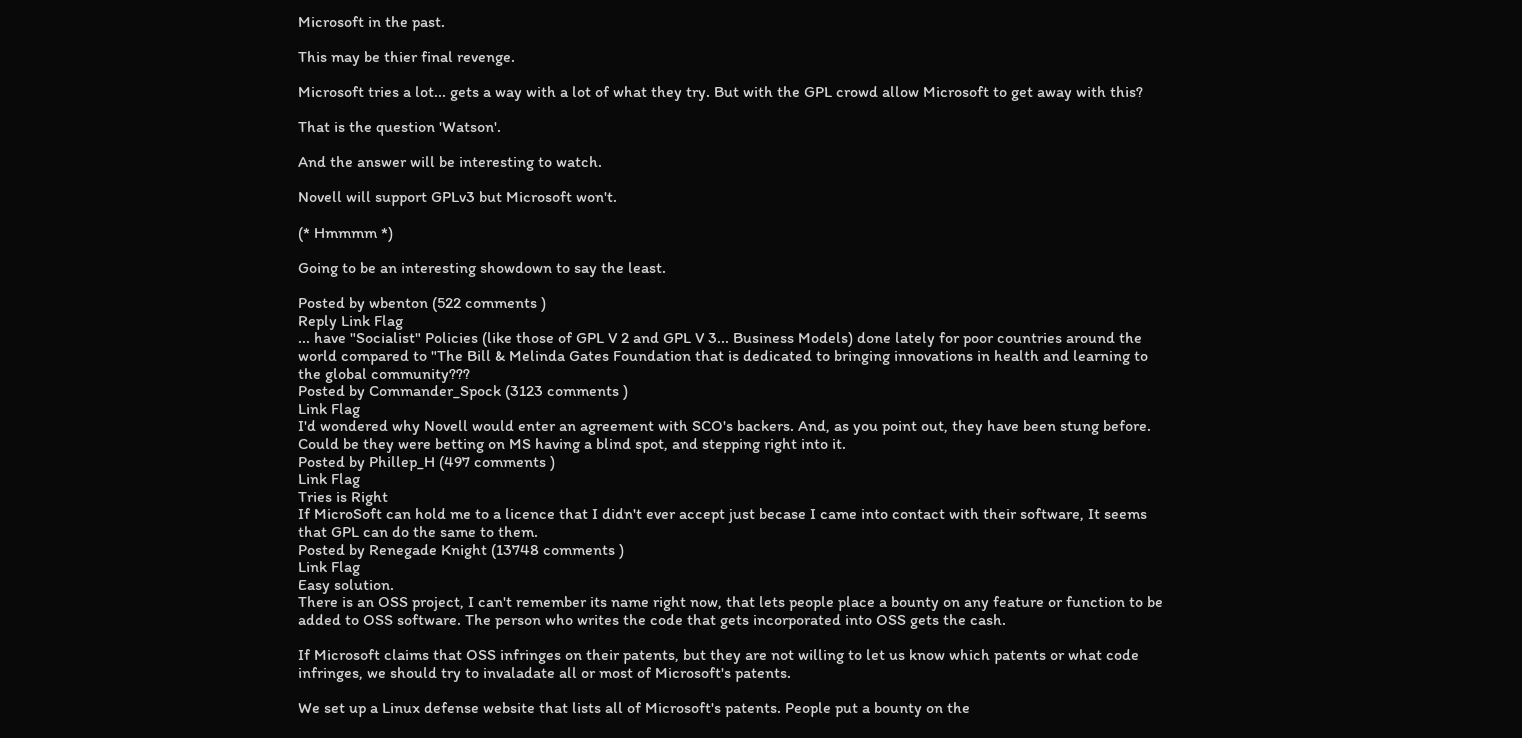Microsoft in the past.

This may be thier final revenge.

Microsoft tries a lot... gets a way with a lot of what they try. But with the GPL crowd allow Microsoft to get away with this?

That is the question 'Watson'.

And the answer will be interesting to watch.

Novell will support GPLv3 but Microsoft won't.

(* Hmmmm *)

Going to be an interesting showdown to say the least.

Posted by wbenton (522 comments )
Reply Link Flag
... have "Socialist" Policies (like those of GPL V 2 and GPL V 3... Business Models) done lately for poor countries around the world compared to "The Bill & Melinda Gates Foundation that is dedicated to bringing innovations in health and learning to the global community???
Posted by Commander_Spock (3123 comments )
Link Flag
I'd wondered why Novell would enter an agreement with SCO's backers. And, as you point out, they have been stung before. Could be they were betting on MS having a blind spot, and stepping right into it.
Posted by Phillep_H (497 comments )
Link Flag
Tries is Right
If MicroSoft can hold me to a licence that I didn't ever accept just becase I came into contact with their software, It seems that GPL can do the same to them.
Posted by Renegade Knight (13748 comments )
Link Flag
Easy solution.
There is an OSS project, I can't remember its name right now, that lets people place a bounty on any feature or function to be added to OSS software. The person who writes the code that gets incorporated into OSS gets the cash.

If Microsoft claims that OSS infringes on their patents, but they are not willing to let us know which patents or what code infringes, we should try to invaladate all or most of Microsoft's patents.

We set up a Linux defense website that lists all of Microsoft's patents. People put a bounty on the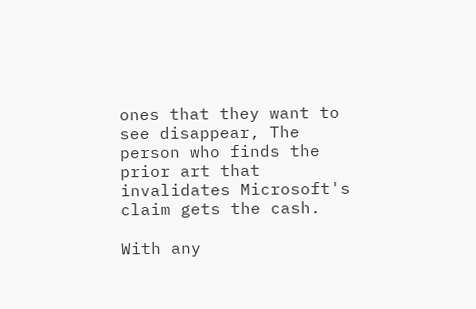ones that they want to see disappear, The person who finds the prior art that invalidates Microsoft's claim gets the cash.

With any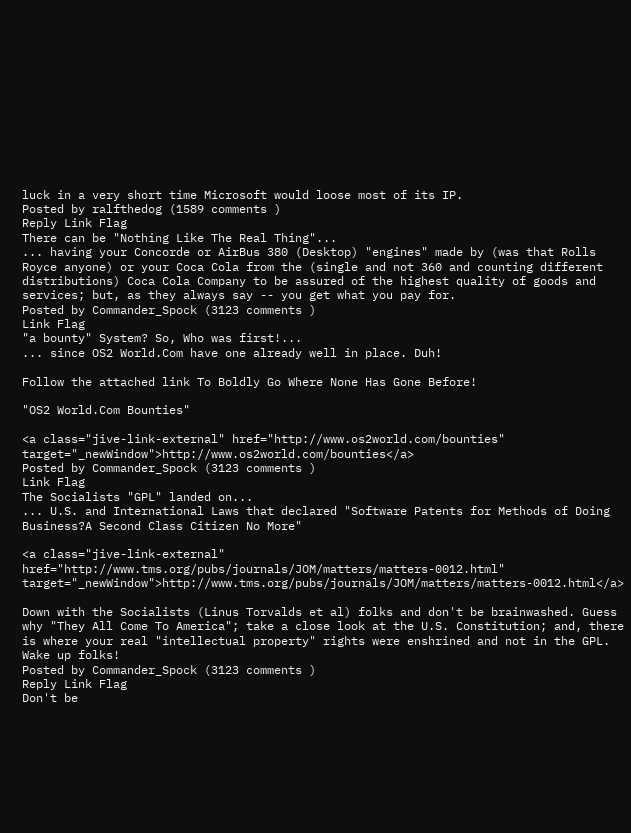luck in a very short time Microsoft would loose most of its IP.
Posted by ralfthedog (1589 comments )
Reply Link Flag
There can be "Nothing Like The Real Thing"...
... having your Concorde or AirBus 380 (Desktop) "engines" made by (was that Rolls Royce anyone) or your Coca Cola from the (single and not 360 and counting different distributions) Coca Cola Company to be assured of the highest quality of goods and services; but, as they always say -- you get what you pay for.
Posted by Commander_Spock (3123 comments )
Link Flag
"a bounty" System? So, Who was first!...
... since OS2 World.Com have one already well in place. Duh!

Follow the attached link To Boldly Go Where None Has Gone Before!

"OS2 World.Com Bounties"

<a class="jive-link-external" href="http://www.os2world.com/bounties" target="_newWindow">http://www.os2world.com/bounties</a>
Posted by Commander_Spock (3123 comments )
Link Flag
The Socialists "GPL" landed on...
... U.S. and International Laws that declared "Software Patents for Methods of Doing Business?A Second Class Citizen No More"

<a class="jive-link-external" href="http://www.tms.org/pubs/journals/JOM/matters/matters-0012.html" target="_newWindow">http://www.tms.org/pubs/journals/JOM/matters/matters-0012.html</a>

Down with the Socialists (Linus Torvalds et al) folks and don't be brainwashed. Guess why "They All Come To America"; take a close look at the U.S. Constitution; and, there is where your real "intellectual property" rights were enshrined and not in the GPL. Wake up folks!
Posted by Commander_Spock (3123 comments )
Reply Link Flag
Don't be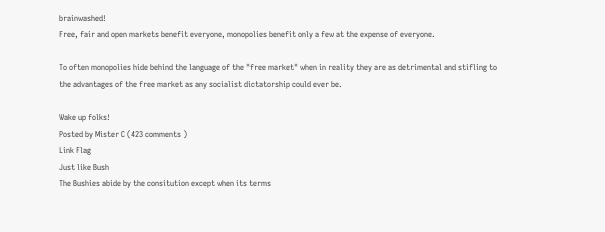brainwashed!
Free, fair and open markets benefit everyone, monopolies benefit only a few at the expense of everyone.

To often monopolies hide behind the language of the "free market" when in reality they are as detrimental and stifling to the advantages of the free market as any socialist dictatorship could ever be.

Wake up folks!
Posted by Mister C (423 comments )
Link Flag
Just like Bush
The Bushies abide by the consitution except when its terms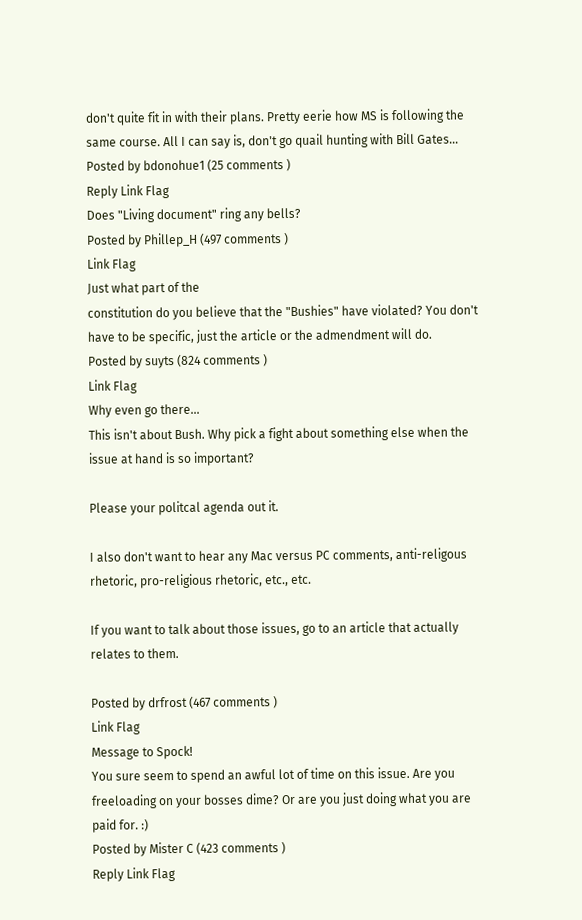don't quite fit in with their plans. Pretty eerie how MS is following the same course. All I can say is, don't go quail hunting with Bill Gates...
Posted by bdonohue1 (25 comments )
Reply Link Flag
Does "Living document" ring any bells?
Posted by Phillep_H (497 comments )
Link Flag
Just what part of the
constitution do you believe that the "Bushies" have violated? You don't have to be specific, just the article or the admendment will do.
Posted by suyts (824 comments )
Link Flag
Why even go there...
This isn't about Bush. Why pick a fight about something else when the issue at hand is so important?

Please your politcal agenda out it.

I also don't want to hear any Mac versus PC comments, anti-religous rhetoric, pro-religious rhetoric, etc., etc.

If you want to talk about those issues, go to an article that actually relates to them.

Posted by drfrost (467 comments )
Link Flag
Message to Spock!
You sure seem to spend an awful lot of time on this issue. Are you freeloading on your bosses dime? Or are you just doing what you are paid for. :)
Posted by Mister C (423 comments )
Reply Link Flag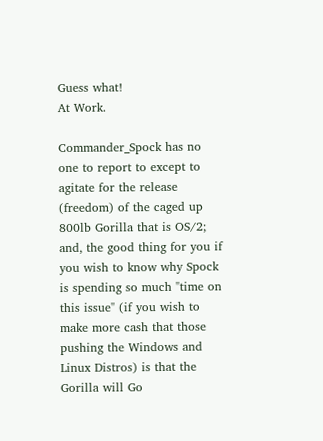Guess what!
At Work.

Commander_Spock has no one to report to except to agitate for the release (freedom) of the caged up 800lb Gorilla that is OS/2; and, the good thing for you if you wish to know why Spock is spending so much "time on this issue" (if you wish to make more cash that those pushing the Windows and Linux Distros) is that the Gorilla will Go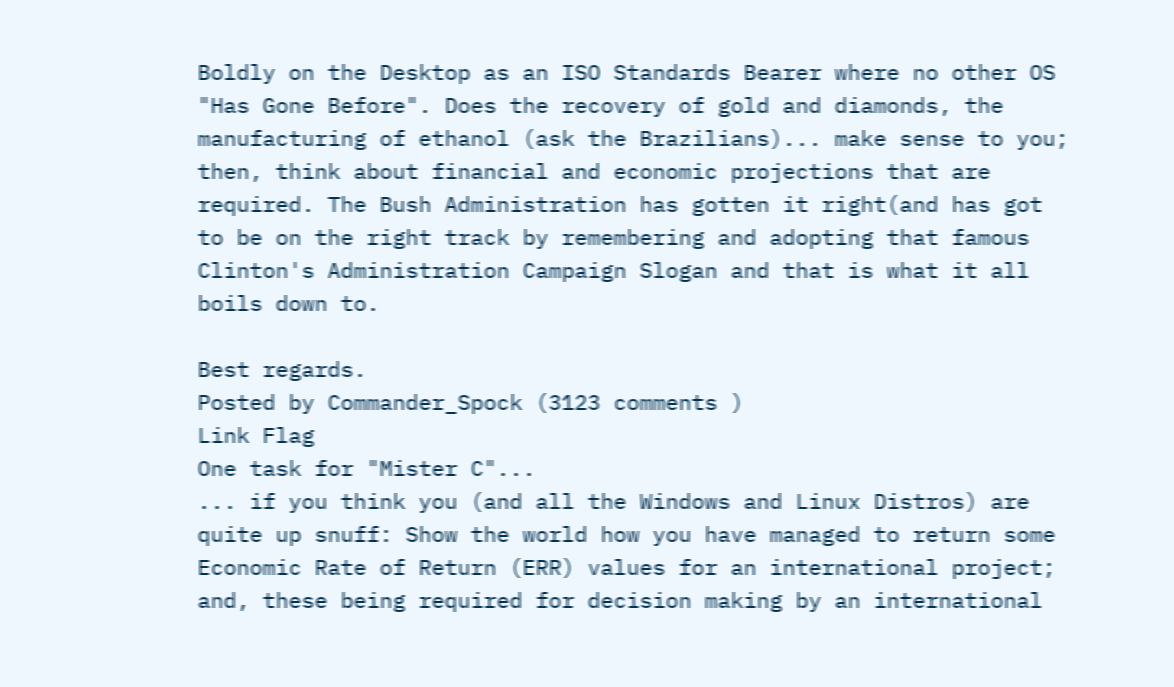Boldly on the Desktop as an ISO Standards Bearer where no other OS "Has Gone Before". Does the recovery of gold and diamonds, the manufacturing of ethanol (ask the Brazilians)... make sense to you; then, think about financial and economic projections that are required. The Bush Administration has gotten it right(and has got to be on the right track by remembering and adopting that famous Clinton's Administration Campaign Slogan and that is what it all boils down to.

Best regards.
Posted by Commander_Spock (3123 comments )
Link Flag
One task for "Mister C"...
... if you think you (and all the Windows and Linux Distros) are quite up snuff: Show the world how you have managed to return some Economic Rate of Return (ERR) values for an international project; and, these being required for decision making by an international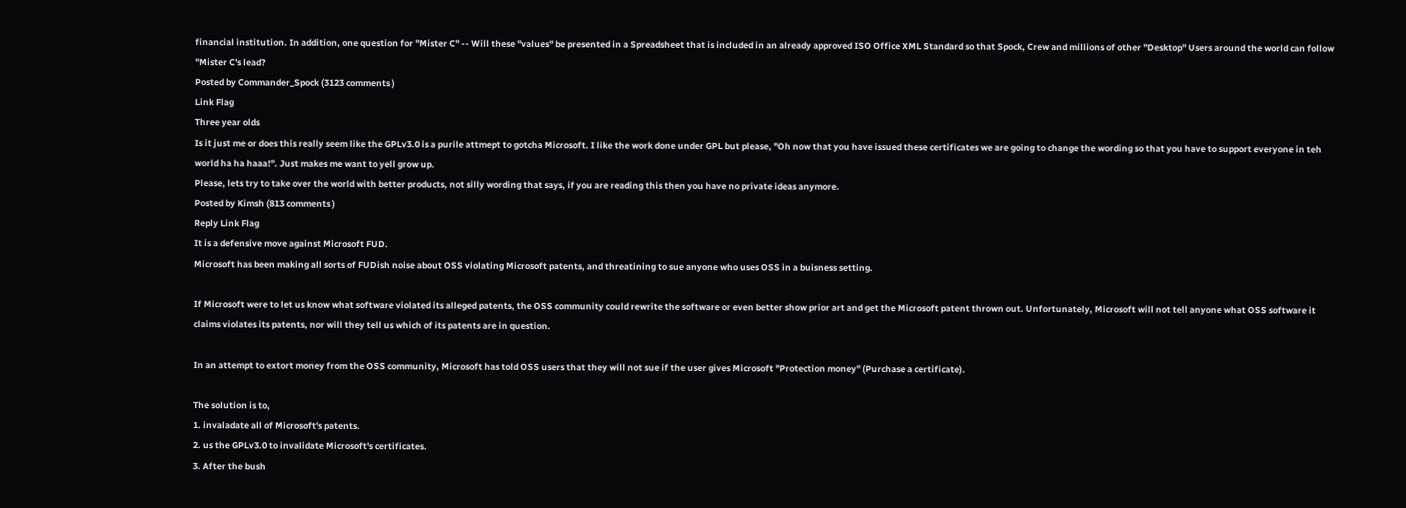financial institution. In addition, one question for "Mister C" -- Will these "values" be presented in a Spreadsheet that is included in an already approved ISO Office XML Standard so that Spock, Crew and millions of other "Desktop" Users around the world can follow "Mister C's lead?
Posted by Commander_Spock (3123 comments )
Link Flag
Three year olds
Is it just me or does this really seem like the GPLv3.0 is a purile attmept to gotcha Microsoft. I like the work done under GPL but please, "Oh now that you have issued these certificates we are going to change the wording so that you have to support everyone in teh world ha ha haaa!". Just makes me want to yell grow up.
Please, lets try to take over the world with better products, not silly wording that says, if you are reading this then you have no private ideas anymore.
Posted by Kimsh (813 comments )
Reply Link Flag
It is a defensive move against Microsoft FUD.
Microsoft has been making all sorts of FUDish noise about OSS violating Microsoft patents, and threatining to sue anyone who uses OSS in a buisness setting.

If Microsoft were to let us know what software violated its alleged patents, the OSS community could rewrite the software or even better show prior art and get the Microsoft patent thrown out. Unfortunately, Microsoft will not tell anyone what OSS software it claims violates its patents, nor will they tell us which of its patents are in question.

In an attempt to extort money from the OSS community, Microsoft has told OSS users that they will not sue if the user gives Microsoft "Protection money" (Purchase a certificate).

The solution is to,
1. invaladate all of Microsoft's patents.
2. us the GPLv3.0 to invalidate Microsoft's certificates.
3. After the bush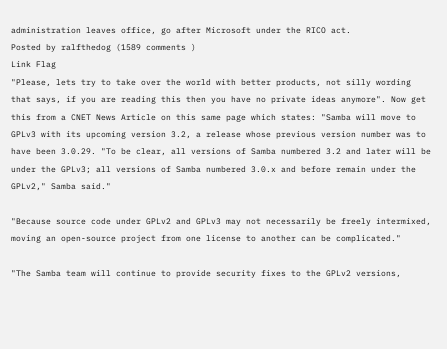administration leaves office, go after Microsoft under the RICO act.
Posted by ralfthedog (1589 comments )
Link Flag
"Please, lets try to take over the world with better products, not silly wording that says, if you are reading this then you have no private ideas anymore". Now get this from a CNET News Article on this same page which states: "Samba will move to GPLv3 with its upcoming version 3.2, a release whose previous version number was to have been 3.0.29. "To be clear, all versions of Samba numbered 3.2 and later will be under the GPLv3; all versions of Samba numbered 3.0.x and before remain under the GPLv2," Samba said."

"Because source code under GPLv2 and GPLv3 may not necessarily be freely intermixed, moving an open-source project from one license to another can be complicated."

"The Samba team will continue to provide security fixes to the GPLv2 versions,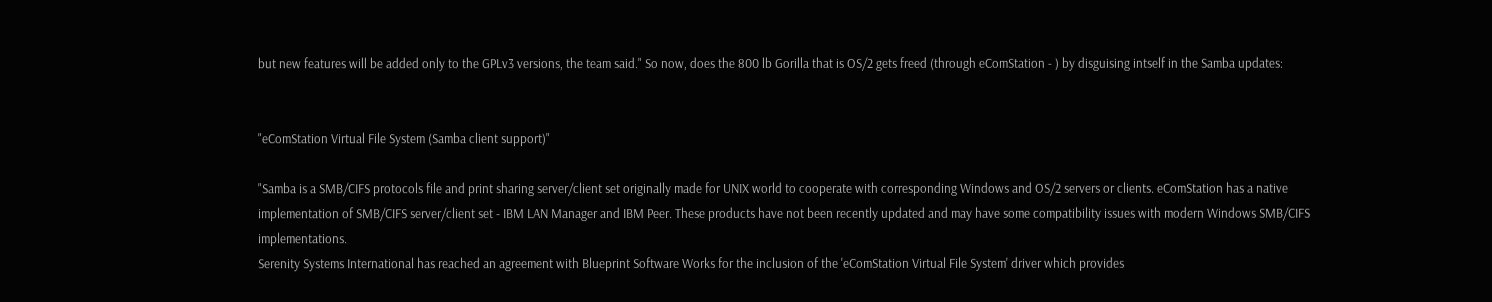but new features will be added only to the GPLv3 versions, the team said." So now, does the 800 lb Gorilla that is OS/2 gets freed (through eComStation - ) by disguising intself in the Samba updates:


"eComStation Virtual File System (Samba client support)"

"Samba is a SMB/CIFS protocols file and print sharing server/client set originally made for UNIX world to cooperate with corresponding Windows and OS/2 servers or clients. eComStation has a native implementation of SMB/CIFS server/client set - IBM LAN Manager and IBM Peer. These products have not been recently updated and may have some compatibility issues with modern Windows SMB/CIFS implementations.
Serenity Systems International has reached an agreement with Blueprint Software Works for the inclusion of the 'eComStation Virtual File System' driver which provides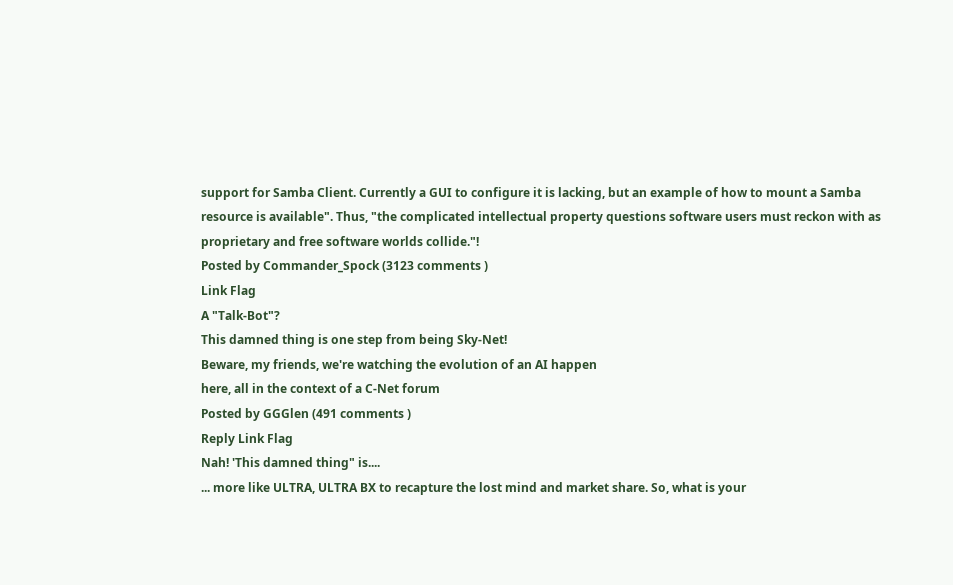support for Samba Client. Currently a GUI to configure it is lacking, but an example of how to mount a Samba resource is available". Thus, "the complicated intellectual property questions software users must reckon with as proprietary and free software worlds collide."!
Posted by Commander_Spock (3123 comments )
Link Flag
A "Talk-Bot"?
This damned thing is one step from being Sky-Net!
Beware, my friends, we're watching the evolution of an AI happen
here, all in the context of a C-Net forum
Posted by GGGlen (491 comments )
Reply Link Flag
Nah! 'This damned thing" is....
... more like ULTRA, ULTRA BX to recapture the lost mind and market share. So, what is your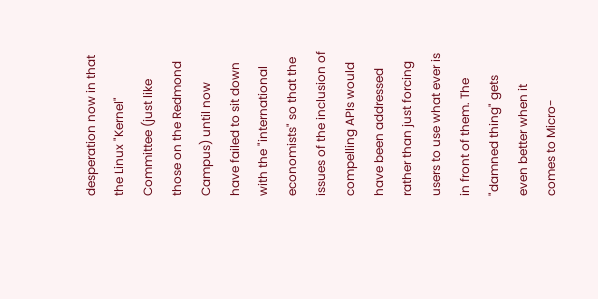desperation now in that the Linux "Kernel" Committee (just like those on the Redmond Campus) until now have failed to sit down with the "international economists" so that the issues of the inclusion of compelling APIs would have been addressed rather than just forcing users to use what ever is in front of them. The "damned thing" gets even better when it comes to Micro-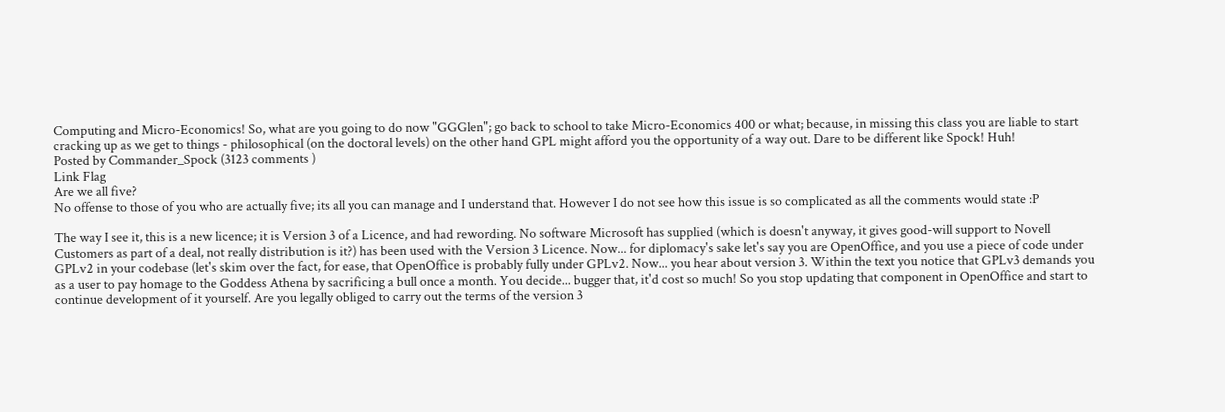Computing and Micro-Economics! So, what are you going to do now "GGGlen"; go back to school to take Micro-Economics 400 or what; because, in missing this class you are liable to start cracking up as we get to things - philosophical (on the doctoral levels) on the other hand GPL might afford you the opportunity of a way out. Dare to be different like Spock! Huh!
Posted by Commander_Spock (3123 comments )
Link Flag
Are we all five?
No offense to those of you who are actually five; its all you can manage and I understand that. However I do not see how this issue is so complicated as all the comments would state :P

The way I see it, this is a new licence; it is Version 3 of a Licence, and had rewording. No software Microsoft has supplied (which is doesn't anyway, it gives good-will support to Novell Customers as part of a deal, not really distribution is it?) has been used with the Version 3 Licence. Now... for diplomacy's sake let's say you are OpenOffice, and you use a piece of code under GPLv2 in your codebase (let's skim over the fact, for ease, that OpenOffice is probably fully under GPLv2. Now... you hear about version 3. Within the text you notice that GPLv3 demands you as a user to pay homage to the Goddess Athena by sacrificing a bull once a month. You decide... bugger that, it'd cost so much! So you stop updating that component in OpenOffice and start to continue development of it yourself. Are you legally obliged to carry out the terms of the version 3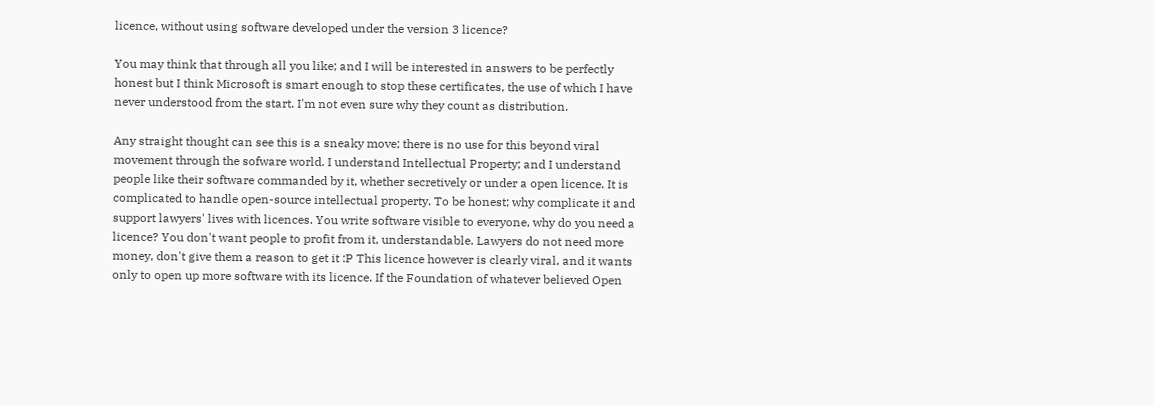licence, without using software developed under the version 3 licence?

You may think that through all you like; and I will be interested in answers to be perfectly honest but I think Microsoft is smart enough to stop these certificates, the use of which I have never understood from the start. I'm not even sure why they count as distribution.

Any straight thought can see this is a sneaky move; there is no use for this beyond viral movement through the sofware world. I understand Intellectual Property; and I understand people like their software commanded by it, whether secretively or under a open licence. It is complicated to handle open-source intellectual property. To be honest; why complicate it and support lawyers' lives with licences. You write software visible to everyone, why do you need a licence? You don't want people to profit from it, understandable. Lawyers do not need more money, don't give them a reason to get it :P This licence however is clearly viral, and it wants only to open up more software with its licence. If the Foundation of whatever believed Open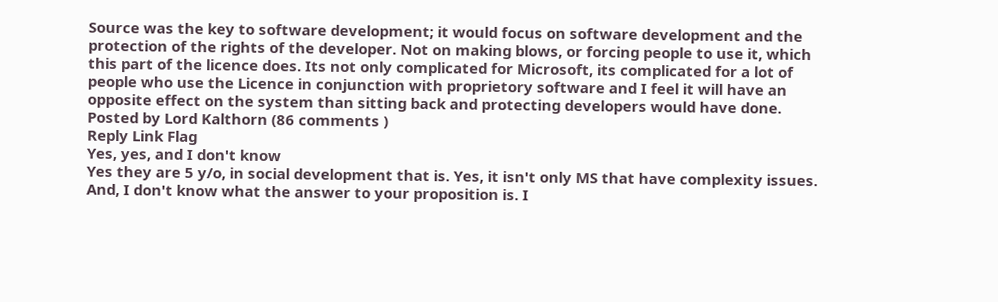Source was the key to software development; it would focus on software development and the protection of the rights of the developer. Not on making blows, or forcing people to use it, which this part of the licence does. Its not only complicated for Microsoft, its complicated for a lot of people who use the Licence in conjunction with proprietory software and I feel it will have an opposite effect on the system than sitting back and protecting developers would have done.
Posted by Lord Kalthorn (86 comments )
Reply Link Flag
Yes, yes, and I don't know
Yes they are 5 y/o, in social development that is. Yes, it isn't only MS that have complexity issues. And, I don't know what the answer to your proposition is. I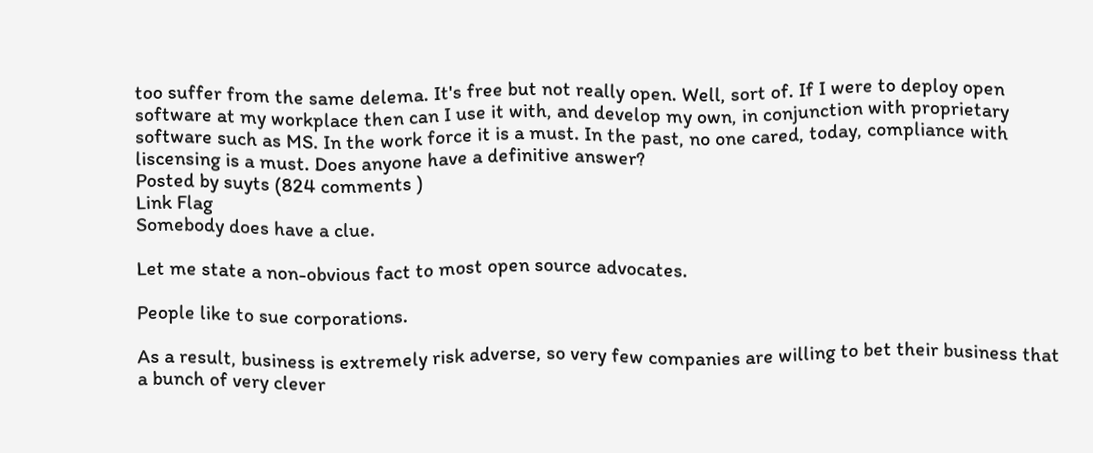too suffer from the same delema. It's free but not really open. Well, sort of. If I were to deploy open software at my workplace then can I use it with, and develop my own, in conjunction with proprietary software such as MS. In the work force it is a must. In the past, no one cared, today, compliance with liscensing is a must. Does anyone have a definitive answer?
Posted by suyts (824 comments )
Link Flag
Somebody does have a clue.

Let me state a non-obvious fact to most open source advocates.

People like to sue corporations.

As a result, business is extremely risk adverse, so very few companies are willing to bet their business that a bunch of very clever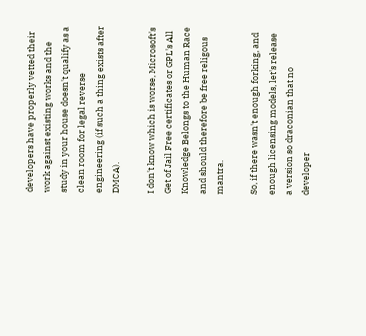developers have properly vetted their work against existing works and the study in your house doesn't qualify as a clean room for legal reverse engineering (if such a thing exists after DMCA).

I don't know which is worse, Microsoft's Get of Jail Free certificates or GPL's All Knowledge Belongs to the Human Race and should therefore be free religous mantra.

So, if there wasn't enough forking, and enough licensing models, let's release a version so draconian that no developer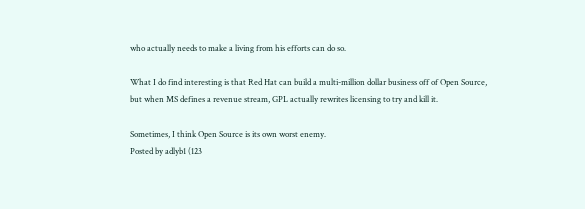who actually needs to make a living from his efforts can do so.

What I do find interesting is that Red Hat can build a multi-million dollar business off of Open Source, but when MS defines a revenue stream, GPL actually rewrites licensing to try and kill it.

Sometimes, I think Open Source is its own worst enemy.
Posted by adlyb1 (123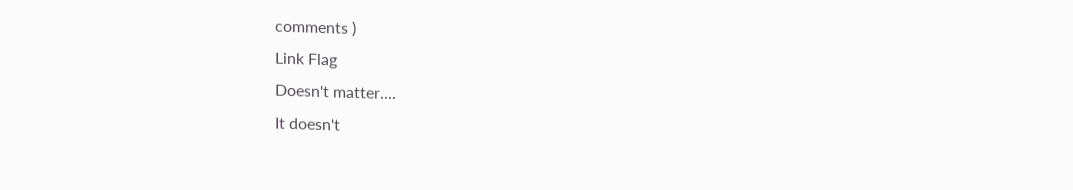comments )
Link Flag
Doesn't matter....
It doesn't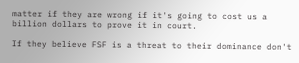matter if they are wrong if it's going to cost us a billion dollars to prove it in court.

If they believe FSF is a threat to their dominance don't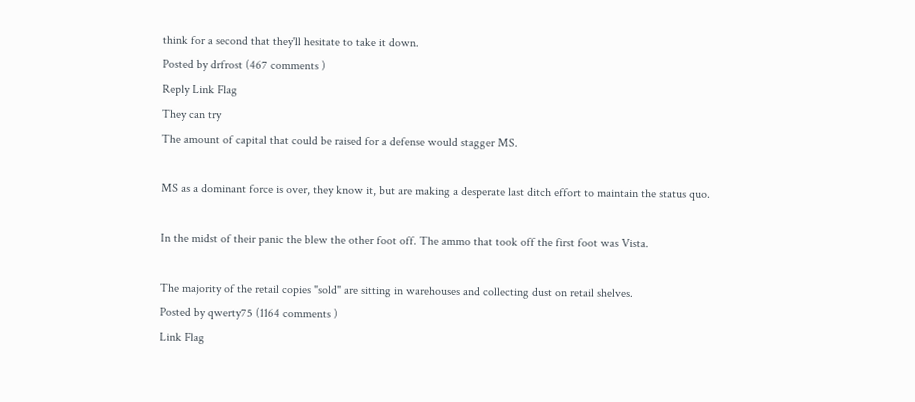think for a second that they'll hesitate to take it down.
Posted by drfrost (467 comments )
Reply Link Flag
They can try
The amount of capital that could be raised for a defense would stagger MS.

MS as a dominant force is over, they know it, but are making a desperate last ditch effort to maintain the status quo.

In the midst of their panic the blew the other foot off. The ammo that took off the first foot was Vista.

The majority of the retail copies "sold" are sitting in warehouses and collecting dust on retail shelves.
Posted by qwerty75 (1164 comments )
Link Flag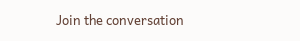Join the conversation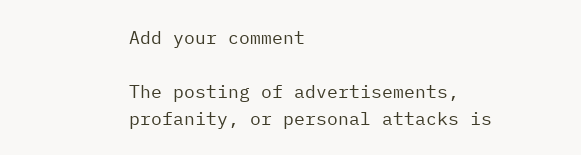Add your comment

The posting of advertisements, profanity, or personal attacks is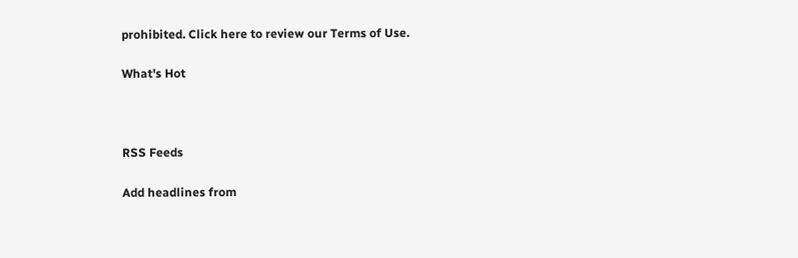prohibited. Click here to review our Terms of Use.

What's Hot



RSS Feeds

Add headlines from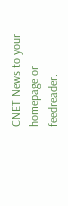CNET News to your homepage or feedreader.